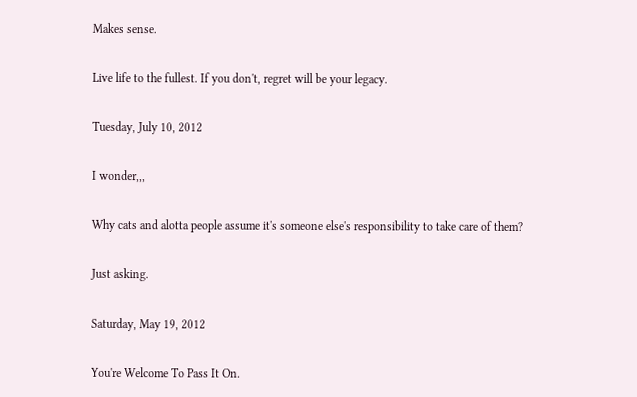Makes sense.

Live life to the fullest. If you don't, regret will be your legacy.

Tuesday, July 10, 2012

I wonder,,,

Why cats and alotta people assume it's someone else's responsibility to take care of them?

Just asking.

Saturday, May 19, 2012

You're Welcome To Pass It On.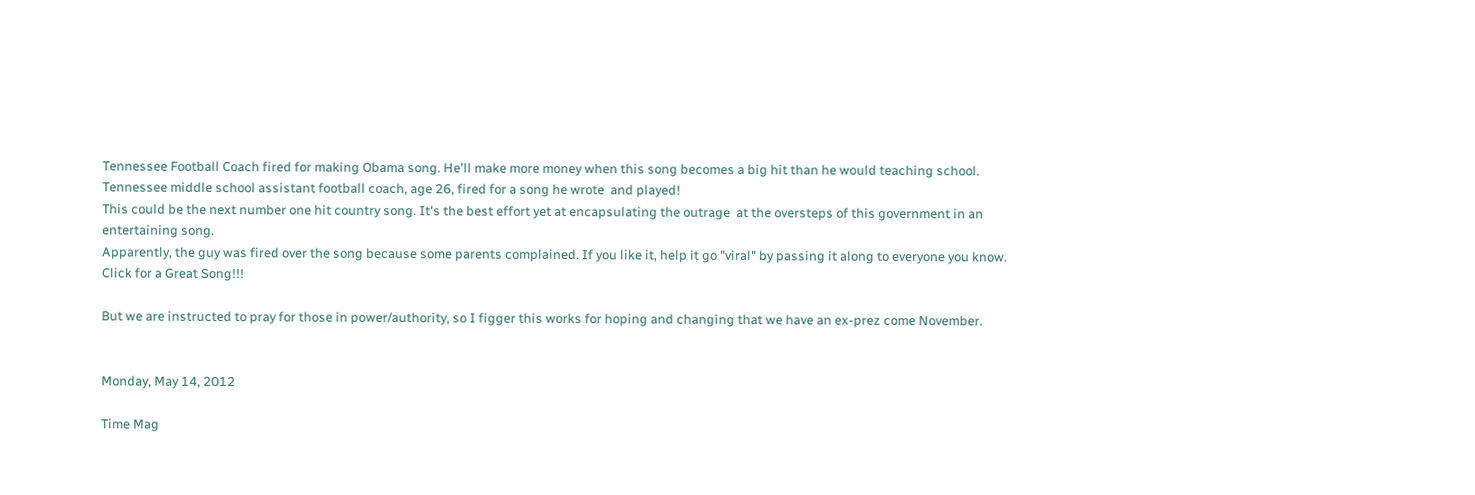Tennessee Football Coach fired for making Obama song. He'll make more money when this song becomes a big hit than he would teaching school.
Tennessee middle school assistant football coach, age 26, fired for a song he wrote  and played!
This could be the next number one hit country song. It's the best effort yet at encapsulating the outrage  at the oversteps of this government in an entertaining song.
Apparently, the guy was fired over the song because some parents complained. If you like it, help it go "viral" by passing it along to everyone you know.
Click for a Great Song!!!

But we are instructed to pray for those in power/authority, so I figger this works for hoping and changing that we have an ex-prez come November.


Monday, May 14, 2012

Time Mag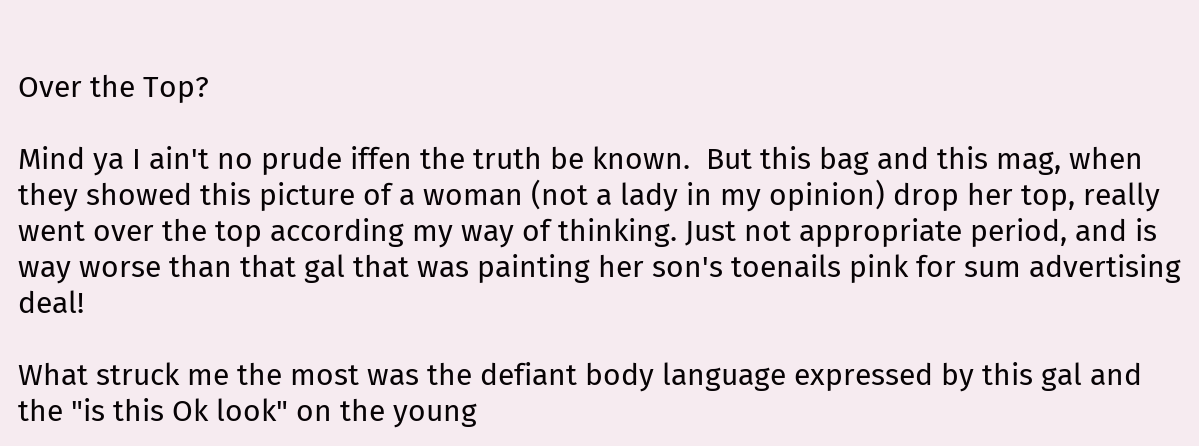Over the Top?

Mind ya I ain't no prude iffen the truth be known.  But this bag and this mag, when they showed this picture of a woman (not a lady in my opinion) drop her top, really went over the top according my way of thinking. Just not appropriate period, and is way worse than that gal that was painting her son's toenails pink for sum advertising deal!

What struck me the most was the defiant body language expressed by this gal and the "is this Ok look" on the young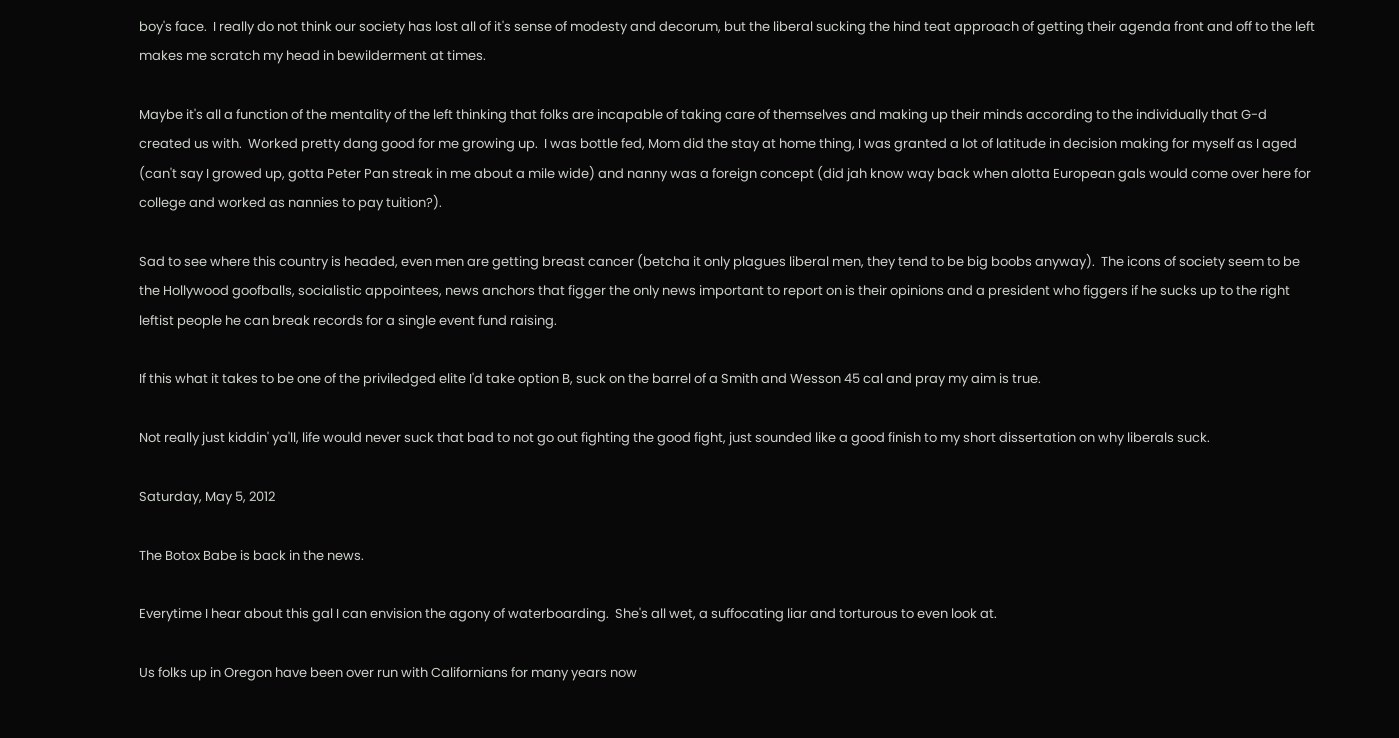boy's face.  I really do not think our society has lost all of it's sense of modesty and decorum, but the liberal sucking the hind teat approach of getting their agenda front and off to the left makes me scratch my head in bewilderment at times.

Maybe it's all a function of the mentality of the left thinking that folks are incapable of taking care of themselves and making up their minds according to the individually that G-d created us with.  Worked pretty dang good for me growing up.  I was bottle fed, Mom did the stay at home thing, I was granted a lot of latitude in decision making for myself as I aged (can't say I growed up, gotta Peter Pan streak in me about a mile wide) and nanny was a foreign concept (did jah know way back when alotta European gals would come over here for college and worked as nannies to pay tuition?).

Sad to see where this country is headed, even men are getting breast cancer (betcha it only plagues liberal men, they tend to be big boobs anyway).  The icons of society seem to be the Hollywood goofballs, socialistic appointees, news anchors that figger the only news important to report on is their opinions and a president who figgers if he sucks up to the right leftist people he can break records for a single event fund raising.

If this what it takes to be one of the priviledged elite I'd take option B, suck on the barrel of a Smith and Wesson 45 cal and pray my aim is true.

Not really just kiddin' ya'll, life would never suck that bad to not go out fighting the good fight, just sounded like a good finish to my short dissertation on why liberals suck.

Saturday, May 5, 2012

The Botox Babe is back in the news.

Everytime I hear about this gal I can envision the agony of waterboarding.  She's all wet, a suffocating liar and torturous to even look at.

Us folks up in Oregon have been over run with Californians for many years now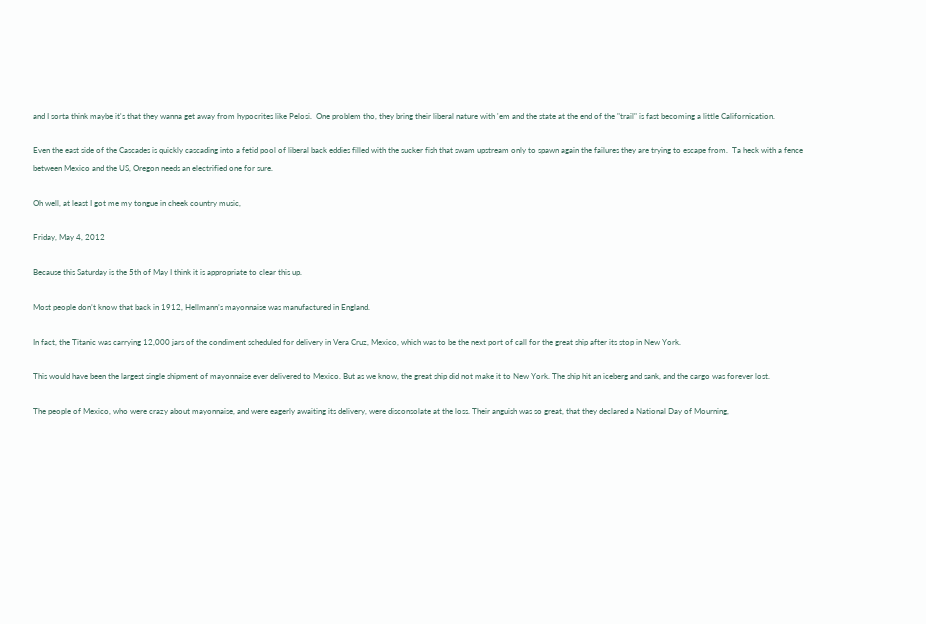and I sorta think maybe it's that they wanna get away from hypocrites like Pelosi.  One problem tho, they bring their liberal nature with 'em and the state at the end of the "trail" is fast becoming a little Californication.

Even the east side of the Cascades is quickly cascading into a fetid pool of liberal back eddies filled with the sucker fish that swam upstream only to spawn again the failures they are trying to escape from.  Ta heck with a fence between Mexico and the US, Oregon needs an electrified one for sure.

Oh well, at least I got me my tongue in cheek country music,

Friday, May 4, 2012

Because this Saturday is the 5th of May I think it is appropriate to clear this up.

Most people don’t know that back in 1912, Hellmann’s mayonnaise was manufactured in England.

In fact, the Titanic was carrying 12,000 jars of the condiment scheduled for delivery in Vera Cruz, Mexico, which was to be the next port of call for the great ship after its stop in New York.

This would have been the largest single shipment of mayonnaise ever delivered to Mexico. But as we know, the great ship did not make it to New York. The ship hit an iceberg and sank, and the cargo was forever lost.

The people of Mexico, who were crazy about mayonnaise, and were eagerly awaiting its delivery, were disconsolate at the loss. Their anguish was so great, that they declared a National Day of Mourning,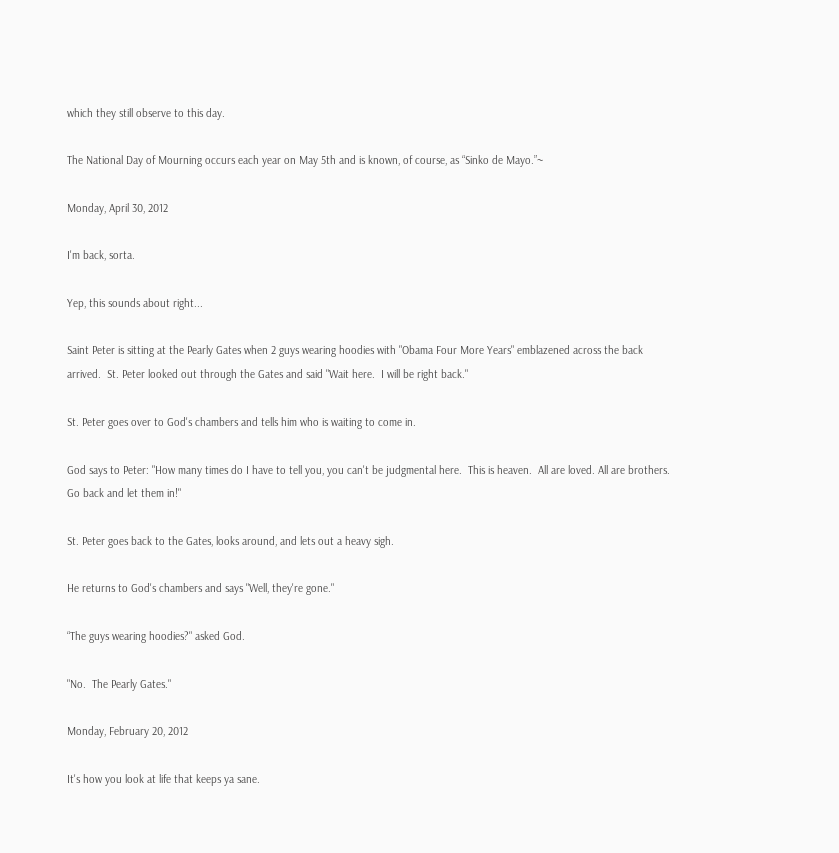which they still observe to this day.

The National Day of Mourning occurs each year on May 5th and is known, of course, as “Sinko de Mayo.”~

Monday, April 30, 2012

I'm back, sorta.

Yep, this sounds about right...

Saint Peter is sitting at the Pearly Gates when 2 guys wearing hoodies with "Obama Four More Years" emblazened across the back arrived.  St. Peter looked out through the Gates and said "Wait here.  I will be right back."

St. Peter goes over to God's chambers and tells him who is waiting to come in.

God says to Peter: "How many times do I have to tell you, you can't be judgmental here.  This is heaven.  All are loved. All are brothers.  Go back and let them in!"

St. Peter goes back to the Gates, looks around, and lets out a heavy sigh.

He returns to God's chambers and says "Well, they're gone."

“The guys wearing hoodies?" asked God.

"No.  The Pearly Gates."

Monday, February 20, 2012

It's how you look at life that keeps ya sane.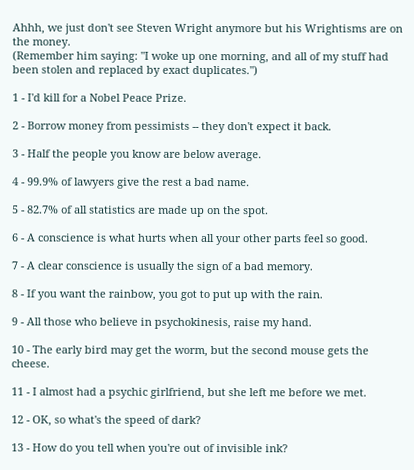Ahhh, we just don't see Steven Wright anymore but his Wrightisms are on the money.
(Remember him saying: "I woke up one morning, and all of my stuff had been stolen and replaced by exact duplicates.")

1 - I'd kill for a Nobel Peace Prize.

2 - Borrow money from pessimists -- they don't expect it back.

3 - Half the people you know are below average.

4 - 99.9% of lawyers give the rest a bad name.

5 - 82.7% of all statistics are made up on the spot.

6 - A conscience is what hurts when all your other parts feel so good.

7 - A clear conscience is usually the sign of a bad memory.

8 - If you want the rainbow, you got to put up with the rain.

9 - All those who believe in psychokinesis, raise my hand.

10 - The early bird may get the worm, but the second mouse gets the cheese.

11 - I almost had a psychic girlfriend, but she left me before we met.

12 - OK, so what's the speed of dark?

13 - How do you tell when you're out of invisible ink?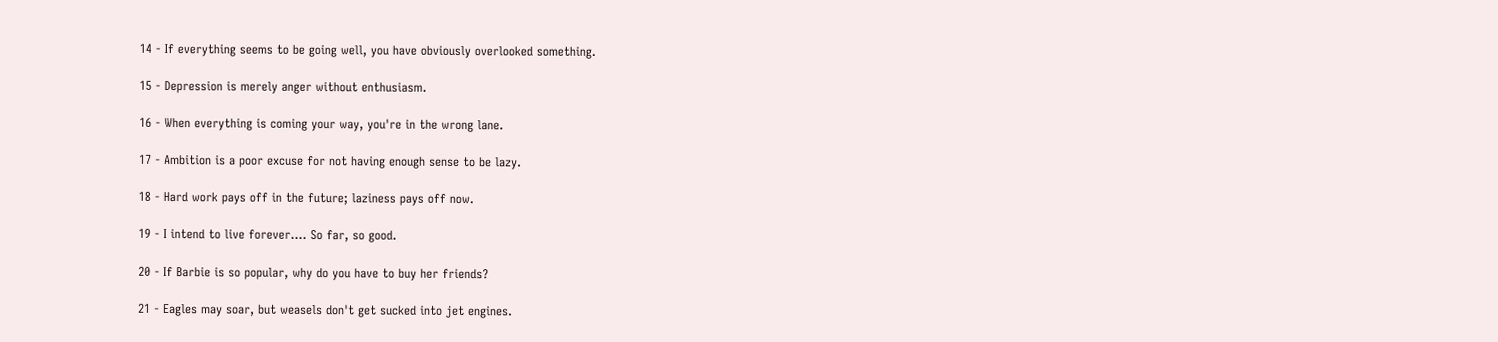14 - If everything seems to be going well, you have obviously overlooked something.

15 - Depression is merely anger without enthusiasm.

16 - When everything is coming your way, you're in the wrong lane.

17 - Ambition is a poor excuse for not having enough sense to be lazy.

18 - Hard work pays off in the future; laziness pays off now.

19 - I intend to live forever.... So far, so good.

20 - If Barbie is so popular, why do you have to buy her friends?

21 - Eagles may soar, but weasels don't get sucked into jet engines.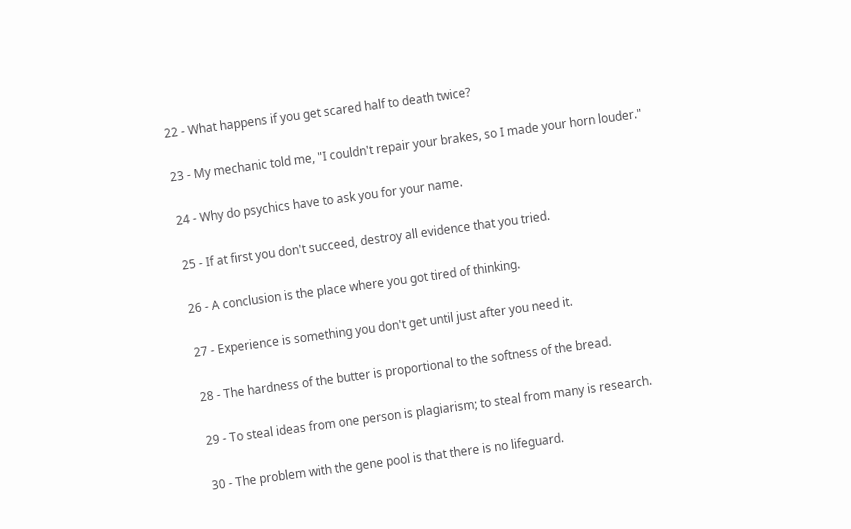22 - What happens if you get scared half to death twice?

23 - My mechanic told me, "I couldn't repair your brakes, so I made your horn louder."

24 - Why do psychics have to ask you for your name.

25 - If at first you don't succeed, destroy all evidence that you tried.

26 - A conclusion is the place where you got tired of thinking.

27 - Experience is something you don't get until just after you need it.

28 - The hardness of the butter is proportional to the softness of the bread.

29 - To steal ideas from one person is plagiarism; to steal from many is research.

30 - The problem with the gene pool is that there is no lifeguard.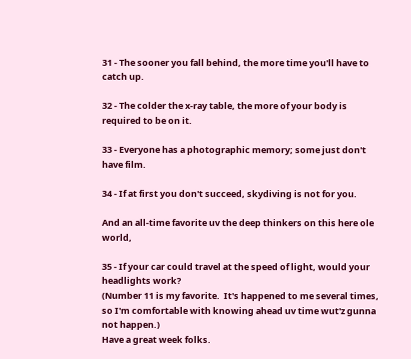31 - The sooner you fall behind, the more time you'll have to catch up.

32 - The colder the x-ray table, the more of your body is required to be on it.

33 - Everyone has a photographic memory; some just don't have film.

34 - If at first you don't succeed, skydiving is not for you.

And an all-time favorite uv the deep thinkers on this here ole world,

35 - If your car could travel at the speed of light, would your headlights work?
(Number 11 is my favorite.  It's happened to me several times, so I'm comfortable with knowing ahead uv time wut'z gunna not happen.)
Have a great week folks.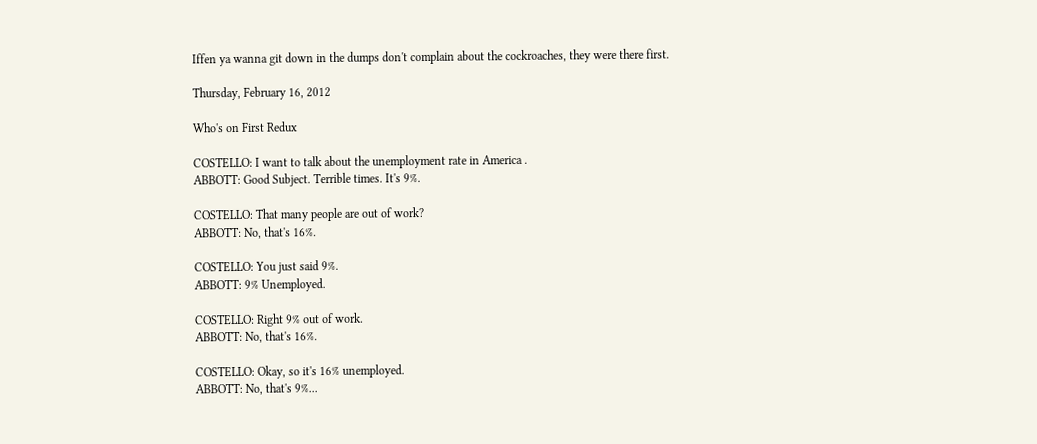Iffen ya wanna git down in the dumps don't complain about the cockroaches, they were there first.

Thursday, February 16, 2012

Who's on First Redux

COSTELLO: I want to talk about the unemployment rate in America .
ABBOTT: Good Subject. Terrible times. It's 9%.

COSTELLO: That many people are out of work?
ABBOTT: No, that's 16%.

COSTELLO: You just said 9%.
ABBOTT: 9% Unemployed.

COSTELLO: Right 9% out of work.
ABBOTT: No, that's 16%.

COSTELLO: Okay, so it's 16% unemployed.
ABBOTT: No, that's 9%...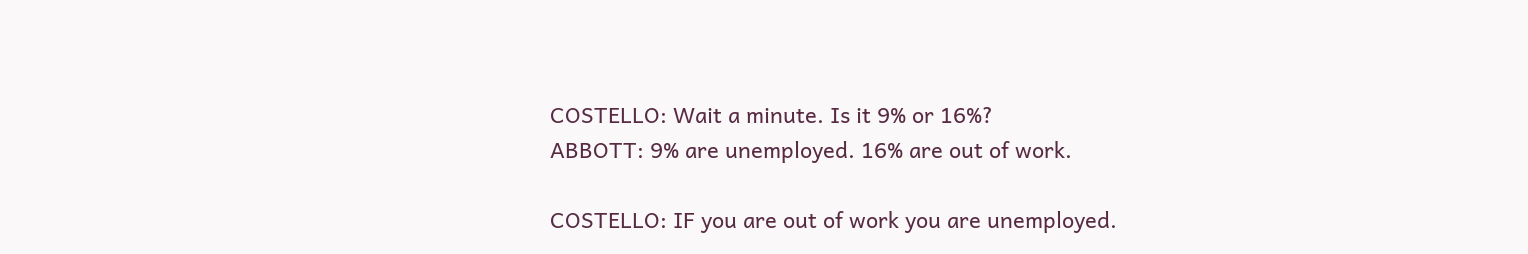COSTELLO: Wait a minute. Is it 9% or 16%?
ABBOTT: 9% are unemployed. 16% are out of work.

COSTELLO: IF you are out of work you are unemployed.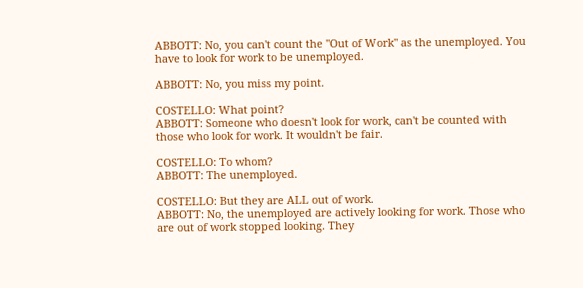ABBOTT: No, you can't count the "Out of Work" as the unemployed. You
have to look for work to be unemployed.

ABBOTT: No, you miss my point.

COSTELLO: What point?
ABBOTT: Someone who doesn't look for work, can't be counted with
those who look for work. It wouldn't be fair.

COSTELLO: To whom?
ABBOTT: The unemployed.

COSTELLO: But they are ALL out of work.
ABBOTT: No, the unemployed are actively looking for work. Those who
are out of work stopped looking. They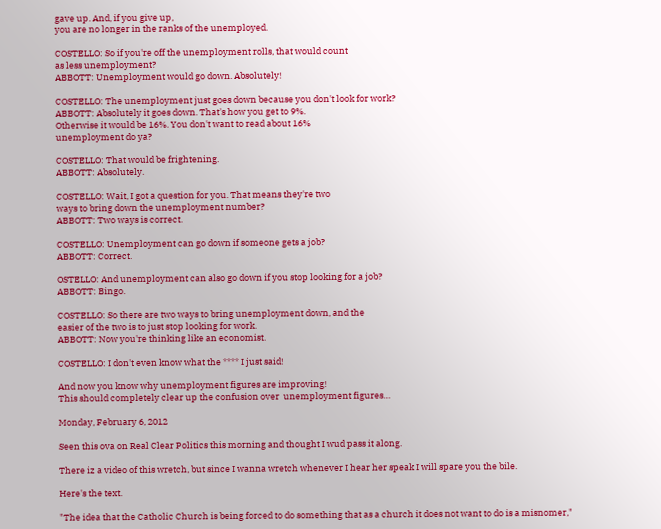gave up. And, if you give up,
you are no longer in the ranks of the unemployed.

COSTELLO: So if you're off the unemployment rolls, that would count
as less unemployment?
ABBOTT: Unemployment would go down. Absolutely!

COSTELLO: The unemployment just goes down because you don't look for work?
ABBOTT: Absolutely it goes down. That's how you get to 9%.
Otherwise it would be 16%. You don't want to read about 16%
unemployment do ya?

COSTELLO: That would be frightening.
ABBOTT: Absolutely.

COSTELLO: Wait, I got a question for you. That means they're two
ways to bring down the unemployment number?
ABBOTT: Two ways is correct.

COSTELLO: Unemployment can go down if someone gets a job?
ABBOTT: Correct.

OSTELLO: And unemployment can also go down if you stop looking for a job?
ABBOTT: Bingo.

COSTELLO: So there are two ways to bring unemployment down, and the
easier of the two is to just stop looking for work.
ABBOTT: Now you're thinking like an economist.

COSTELLO: I don't even know what the **** I just said!

And now you know why unemployment figures are improving!
This should completely clear up the confusion over  unemployment figures…

Monday, February 6, 2012

Seen this ova on Real Clear Politics this morning and thought I wud pass it along.

There iz a video of this wretch, but since I wanna wretch whenever I hear her speak I will spare you the bile.

Here's the text.

"The idea that the Catholic Church is being forced to do something that as a church it does not want to do is a misnomer,"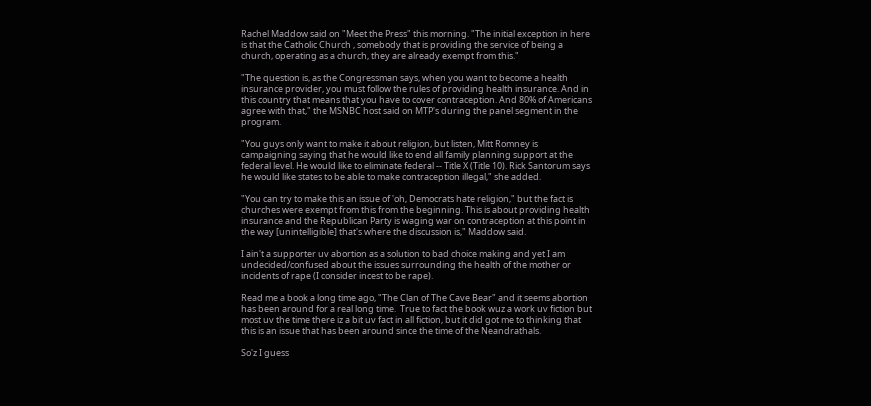Rachel Maddow said on "Meet the Press" this morning. "The initial exception in here is that the Catholic Church , somebody that is providing the service of being a church, operating as a church, they are already exempt from this."

"The question is, as the Congressman says, when you want to become a health insurance provider, you must follow the rules of providing health insurance. And in this country that means that you have to cover contraception. And 80% of Americans agree with that," the MSNBC host said on MTP's during the panel segment in the program.

"You guys only want to make it about religion, but listen, Mitt Romney is campaigning saying that he would like to end all family planning support at the federal level. He would like to eliminate federal -- Title X (Title 10). Rick Santorum says he would like states to be able to make contraception illegal," she added.

"You can try to make this an issue of 'oh, Democrats hate religion," but the fact is churches were exempt from this from the beginning. This is about providing health insurance and the Republican Party is waging war on contraception at this point in the way [unintelligible] that's where the discussion is," Maddow said.

I ain't a supporter uv abortion as a solution to bad choice making and yet I am undecided/confused about the issues surrounding the health of the mother or incidents of rape (I consider incest to be rape).

Read me a book a long time ago, "The Clan of The Cave Bear" and it seems abortion has been around for a real long time.  True to fact the book wuz a work uv fiction but most uv the time there iz a bit uv fact in all fiction, but it did got me to thinking that this is an issue that has been around since the time of the Neandrathals.

So'z I guess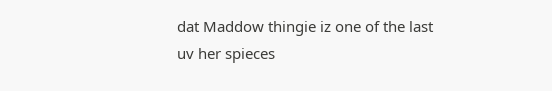dat Maddow thingie iz one of the last uv her spieces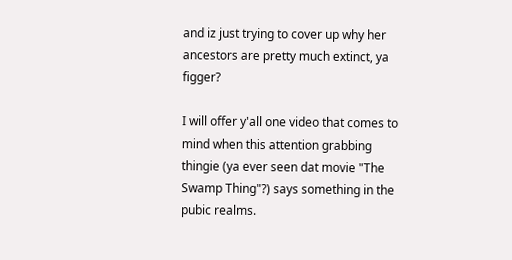and iz just trying to cover up why her ancestors are pretty much extinct, ya figger?

I will offer y'all one video that comes to mind when this attention grabbing thingie (ya ever seen dat movie "The Swamp Thing"?) says something in the pubic realms.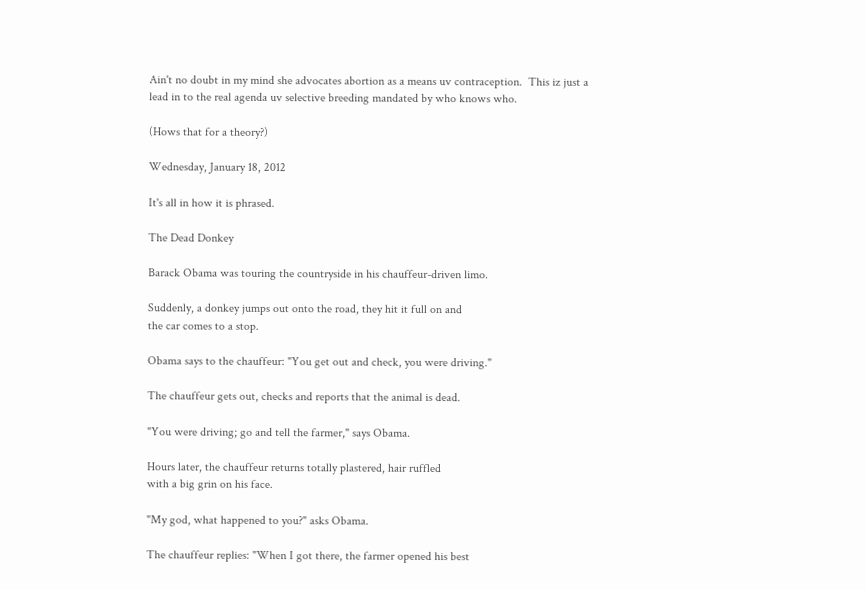Ain't no doubt in my mind she advocates abortion as a means uv contraception.  This iz just a lead in to the real agenda uv selective breeding mandated by who knows who.

(Hows that for a theory?)

Wednesday, January 18, 2012

It's all in how it is phrased.

The Dead Donkey

Barack Obama was touring the countryside in his chauffeur-driven limo.

Suddenly, a donkey jumps out onto the road, they hit it full on and
the car comes to a stop.

Obama says to the chauffeur: "You get out and check, you were driving."

The chauffeur gets out, checks and reports that the animal is dead.

"You were driving; go and tell the farmer," says Obama.

Hours later, the chauffeur returns totally plastered, hair ruffled
with a big grin on his face.

"My god, what happened to you?" asks Obama.

The chauffeur replies: "When I got there, the farmer opened his best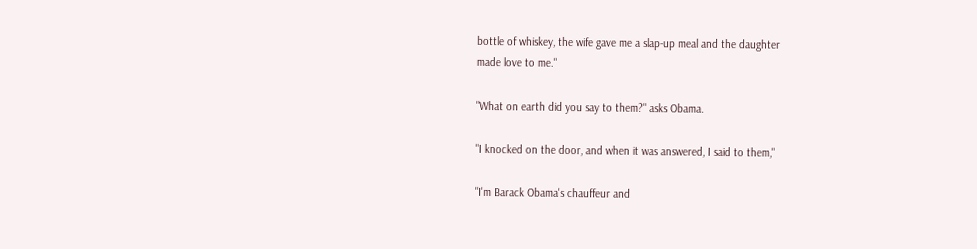bottle of whiskey, the wife gave me a slap-up meal and the daughter
made love to me."

"What on earth did you say to them?" asks Obama.

"I knocked on the door, and when it was answered, I said to them,"

"I'm Barack Obama's chauffeur and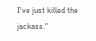I've just killed the jackass."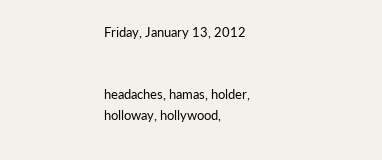Friday, January 13, 2012


headaches, hamas, holder, holloway, hollywood,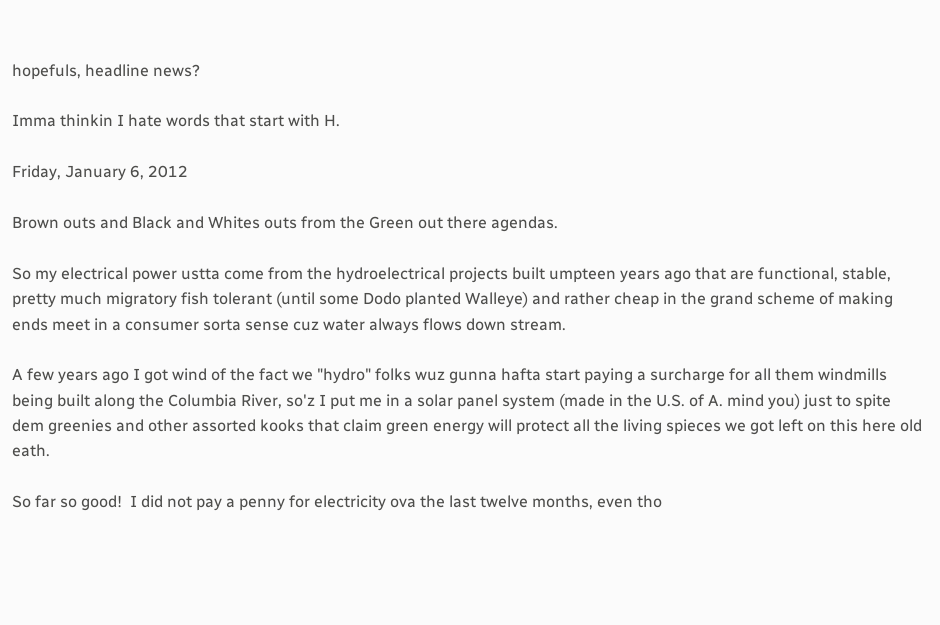hopefuls, headline news?

Imma thinkin I hate words that start with H.

Friday, January 6, 2012

Brown outs and Black and Whites outs from the Green out there agendas.

So my electrical power ustta come from the hydroelectrical projects built umpteen years ago that are functional, stable, pretty much migratory fish tolerant (until some Dodo planted Walleye) and rather cheap in the grand scheme of making ends meet in a consumer sorta sense cuz water always flows down stream.

A few years ago I got wind of the fact we "hydro" folks wuz gunna hafta start paying a surcharge for all them windmills being built along the Columbia River, so'z I put me in a solar panel system (made in the U.S. of A. mind you) just to spite dem greenies and other assorted kooks that claim green energy will protect all the living spieces we got left on this here old eath.

So far so good!  I did not pay a penny for electricity ova the last twelve months, even tho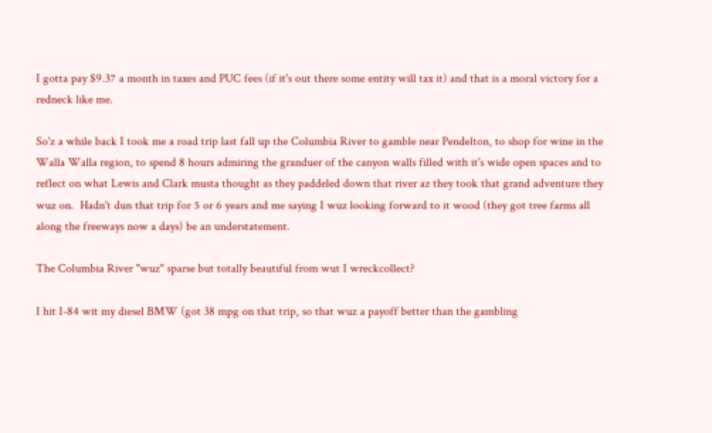I gotta pay $9.37 a month in taxes and PUC fees (if it's out there some entity will tax it) and that is a moral victory for a redneck like me.

So'z a while back I took me a road trip last fall up the Columbia River to gamble near Pendelton, to shop for wine in the Walla Walla region, to spend 8 hours admiring the granduer of the canyon walls filled with it's wide open spaces and to reflect on what Lewis and Clark musta thought as they paddeled down that river az they took that grand adventure they wuz on.  Hadn't dun that trip for 5 or 6 years and me saying I wuz looking forward to it wood (they got tree farms all along the freeways now a days) be an understatement.

The Columbia River "wuz" sparse but totally beautiful from wut I wreckcollect?

I hit I-84 wit my diesel BMW (got 38 mpg on that trip, so that wuz a payoff better than the gambling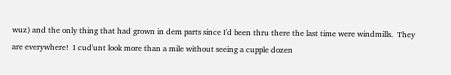wuz) and the only thing that had grown in dem parts since I'd been thru there the last time were windmills.  They are everywhere!  I cud'unt look more than a mile without seeing a cupple dozen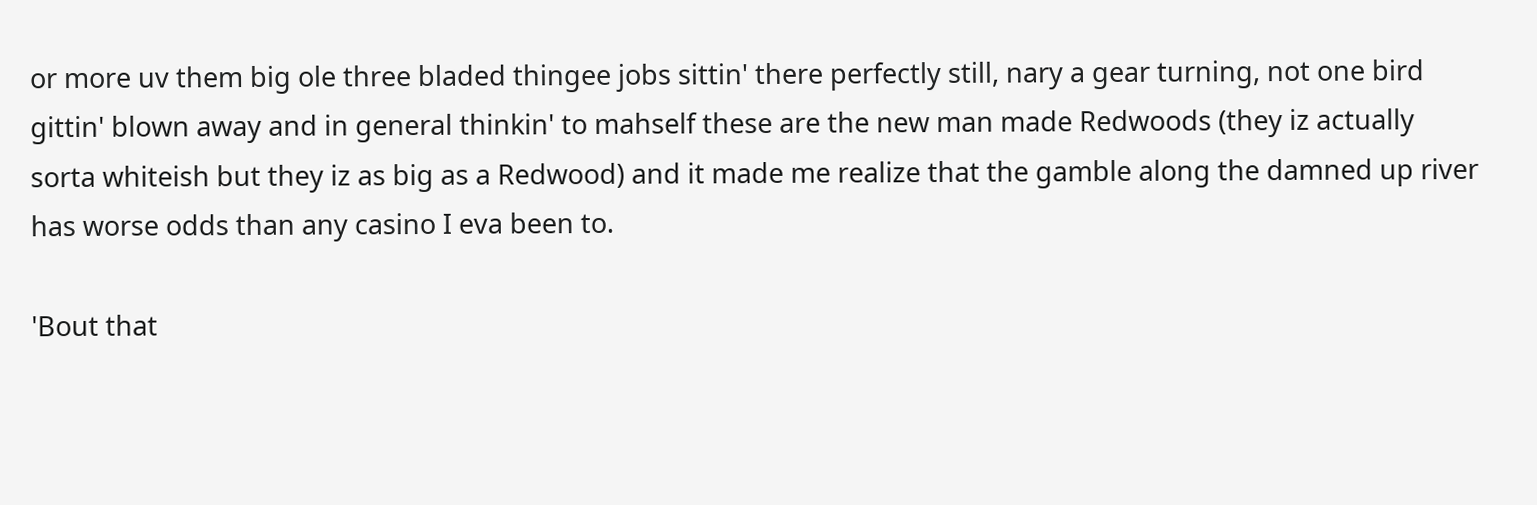or more uv them big ole three bladed thingee jobs sittin' there perfectly still, nary a gear turning, not one bird gittin' blown away and in general thinkin' to mahself these are the new man made Redwoods (they iz actually sorta whiteish but they iz as big as a Redwood) and it made me realize that the gamble along the damned up river has worse odds than any casino I eva been to.

'Bout that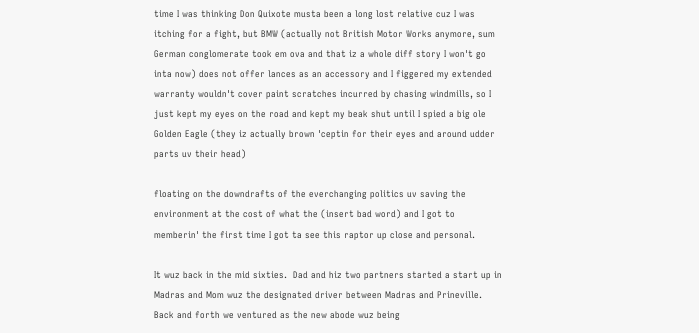time I was thinking Don Quixote musta been a long lost relative cuz I was itching for a fight, but BMW (actually not British Motor Works anymore, sum German conglomerate took em ova and that iz a whole diff story I won't go inta now) does not offer lances as an accessory and I figgered my extended warranty wouldn't cover paint scratches incurred by chasing windmills, so I just kept my eyes on the road and kept my beak shut until I spied a big ole Golden Eagle (they iz actually brown 'ceptin for their eyes and around udder parts uv their head)

floating on the downdrafts of the everchanging politics uv saving the environment at the cost of what the (insert bad word) and I got to memberin' the first time I got ta see this raptor up close and personal.

It wuz back in the mid sixties.  Dad and hiz two partners started a start up in Madras and Mom wuz the designated driver between Madras and Prineville.  Back and forth we ventured as the new abode wuz being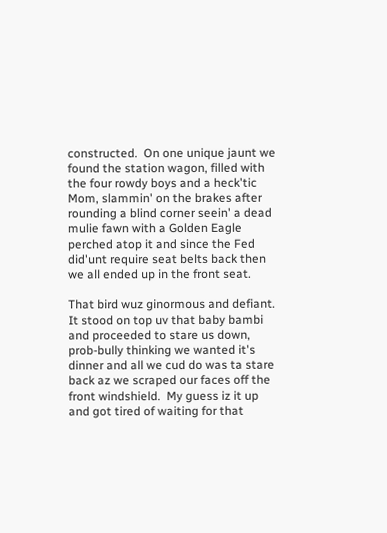constructed.  On one unique jaunt we found the station wagon, filled with the four rowdy boys and a heck'tic Mom, slammin' on the brakes after rounding a blind corner seein' a dead mulie fawn with a Golden Eagle perched atop it and since the Fed did'unt require seat belts back then we all ended up in the front seat.

That bird wuz ginormous and defiant.  It stood on top uv that baby bambi and proceeded to stare us down, prob-bully thinking we wanted it's dinner and all we cud do was ta stare back az we scraped our faces off the front windshield.  My guess iz it up and got tired of waiting for that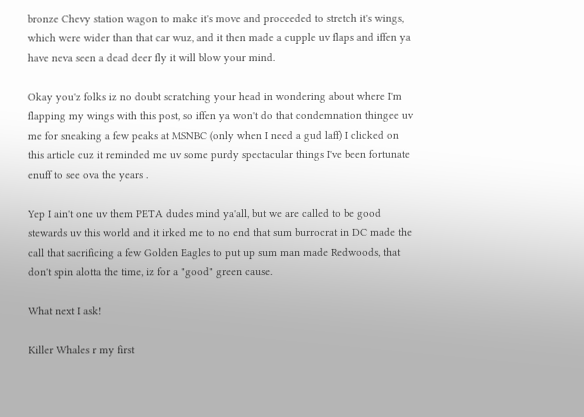bronze Chevy station wagon to make it's move and proceeded to stretch it's wings, which were wider than that car wuz, and it then made a cupple uv flaps and iffen ya have neva seen a dead deer fly it will blow your mind.

Okay you'z folks iz no doubt scratching your head in wondering about where I'm flapping my wings with this post, so iffen ya won't do that condemnation thingee uv me for sneaking a few peaks at MSNBC (only when I need a gud laff) I clicked on this article cuz it reminded me uv some purdy spectacular things I've been fortunate enuff to see ova the years .

Yep I ain't one uv them PETA dudes mind ya'all, but we are called to be good stewards uv this world and it irked me to no end that sum burrocrat in DC made the call that sacrificing a few Golden Eagles to put up sum man made Redwoods, that don't spin alotta the time, iz for a "good" green cause.

What next I ask!

Killer Whales r my first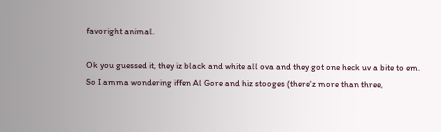favoright animal.

Ok you guessed it, they iz black and white all ova and they got one heck uv a bite to em.  So I amma wondering iffen Al Gore and hiz stooges (there'z more than three,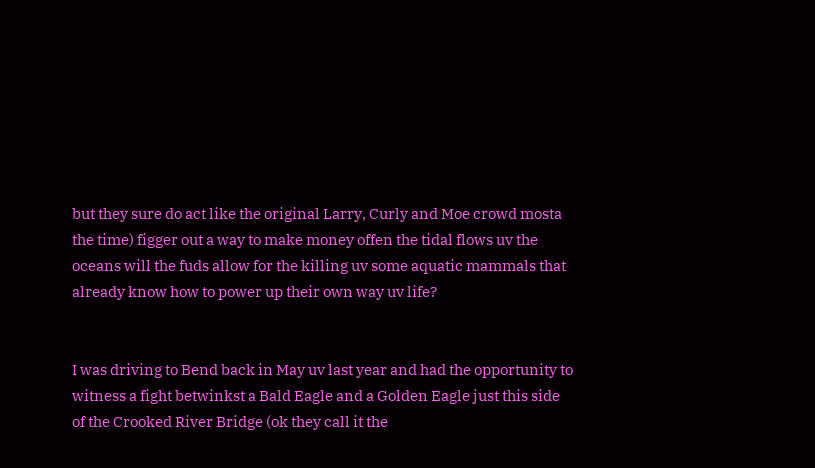but they sure do act like the original Larry, Curly and Moe crowd mosta the time) figger out a way to make money offen the tidal flows uv the oceans will the fuds allow for the killing uv some aquatic mammals that already know how to power up their own way uv life?


I was driving to Bend back in May uv last year and had the opportunity to witness a fight betwinkst a Bald Eagle and a Golden Eagle just this side of the Crooked River Bridge (ok they call it the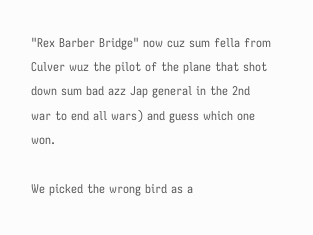"Rex Barber Bridge" now cuz sum fella from Culver wuz the pilot of the plane that shot down sum bad azz Jap general in the 2nd war to end all wars) and guess which one won.

We picked the wrong bird as a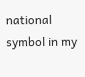national symbol in my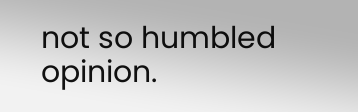not so humbled opinion.